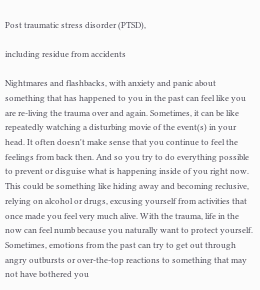Post traumatic stress disorder (PTSD),

including residue from accidents

Nightmares and flashbacks, with anxiety and panic about something that has happened to you in the past can feel like you are re-living the trauma over and again. Sometimes, it can be like repeatedly watching a disturbing movie of the event(s) in your head. It often doesn't make sense that you continue to feel the feelings from back then. And so you try to do everything possible to prevent or disguise what is happening inside of you right now. This could be something like hiding away and becoming reclusive, relying on alcohol or drugs, excusing yourself from activities that once made you feel very much alive. With the trauma, life in the now can feel numb because you naturally want to protect yourself. Sometimes, emotions from the past can try to get out through angry outbursts or over-the-top reactions to something that may not have bothered you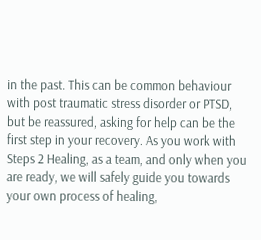in the past. This can be common behaviour with post traumatic stress disorder or PTSD, but be reassured, asking for help can be the first step in your recovery. As you work with Steps 2 Healing, as a team, and only when you are ready, we will safely guide you towards your own process of healing,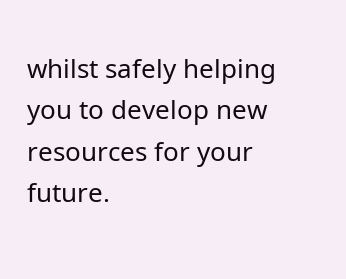whilst safely helping you to develop new resources for your future.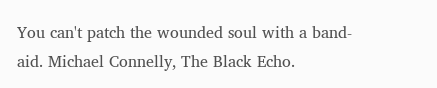You can't patch the wounded soul with a band-aid. Michael Connelly, The Black Echo.